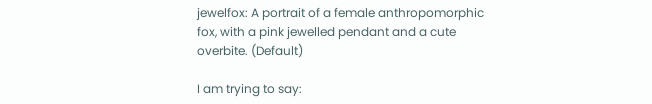jewelfox: A portrait of a female anthropomorphic fox, with a pink jewelled pendant and a cute overbite. (Default)

I am trying to say: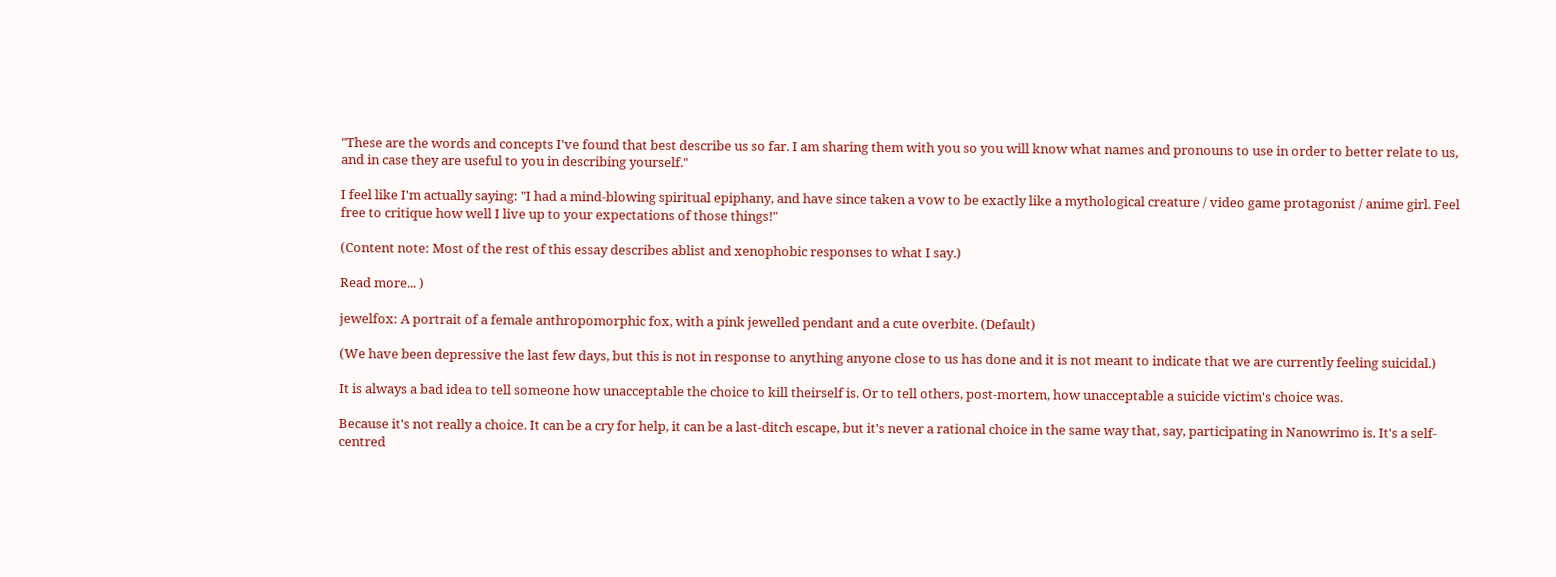"These are the words and concepts I've found that best describe us so far. I am sharing them with you so you will know what names and pronouns to use in order to better relate to us, and in case they are useful to you in describing yourself."

I feel like I'm actually saying: "I had a mind-blowing spiritual epiphany, and have since taken a vow to be exactly like a mythological creature / video game protagonist / anime girl. Feel free to critique how well I live up to your expectations of those things!"

(Content note: Most of the rest of this essay describes ablist and xenophobic responses to what I say.)

Read more... )

jewelfox: A portrait of a female anthropomorphic fox, with a pink jewelled pendant and a cute overbite. (Default)

(We have been depressive the last few days, but this is not in response to anything anyone close to us has done and it is not meant to indicate that we are currently feeling suicidal.)

It is always a bad idea to tell someone how unacceptable the choice to kill theirself is. Or to tell others, post-mortem, how unacceptable a suicide victim's choice was.

Because it's not really a choice. It can be a cry for help, it can be a last-ditch escape, but it's never a rational choice in the same way that, say, participating in Nanowrimo is. It's a self-centred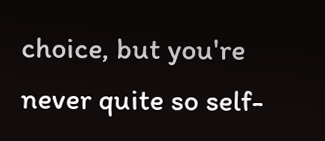choice, but you're never quite so self-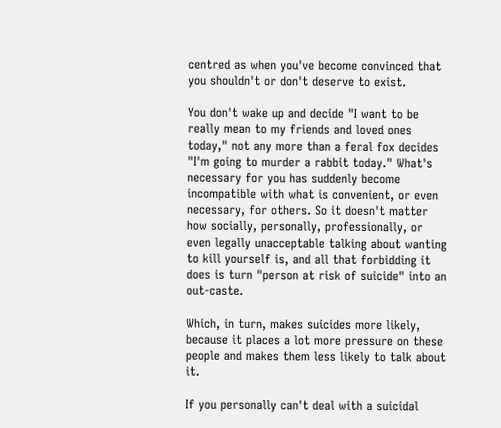centred as when you've become convinced that you shouldn't or don't deserve to exist.

You don't wake up and decide "I want to be really mean to my friends and loved ones today," not any more than a feral fox decides "I'm going to murder a rabbit today." What's necessary for you has suddenly become incompatible with what is convenient, or even necessary, for others. So it doesn't matter how socially, personally, professionally, or even legally unacceptable talking about wanting to kill yourself is, and all that forbidding it does is turn "person at risk of suicide" into an out-caste.

Which, in turn, makes suicides more likely, because it places a lot more pressure on these people and makes them less likely to talk about it.

If you personally can't deal with a suicidal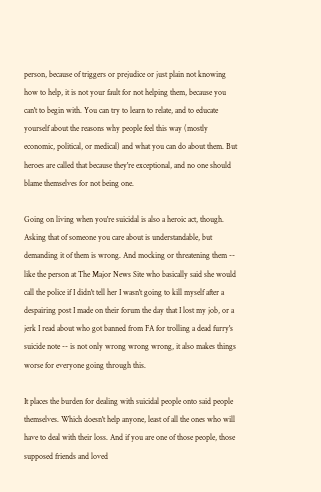person, because of triggers or prejudice or just plain not knowing how to help, it is not your fault for not helping them, because you can't to begin with. You can try to learn to relate, and to educate yourself about the reasons why people feel this way (mostly economic, political, or medical) and what you can do about them. But heroes are called that because they're exceptional, and no one should blame themselves for not being one.

Going on living when you're suicidal is also a heroic act, though. Asking that of someone you care about is understandable, but demanding it of them is wrong. And mocking or threatening them -- like the person at The Major News Site who basically said she would call the police if I didn't tell her I wasn't going to kill myself after a despairing post I made on their forum the day that I lost my job, or a jerk I read about who got banned from FA for trolling a dead furry's suicide note -- is not only wrong wrong wrong, it also makes things worse for everyone going through this.

It places the burden for dealing with suicidal people onto said people themselves. Which doesn't help anyone, least of all the ones who will have to deal with their loss. And if you are one of those people, those supposed friends and loved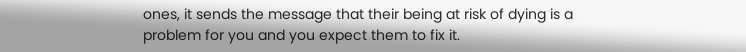ones, it sends the message that their being at risk of dying is a problem for you and you expect them to fix it.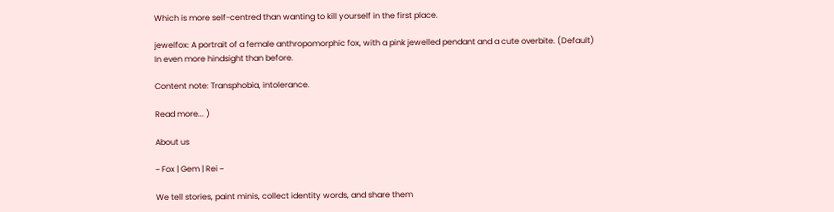Which is more self-centred than wanting to kill yourself in the first place.

jewelfox: A portrait of a female anthropomorphic fox, with a pink jewelled pendant and a cute overbite. (Default)
In even more hindsight than before.

Content note: Transphobia, intolerance.

Read more... )

About us

~ Fox | Gem | Rei ~

We tell stories, paint minis, collect identity words, and share them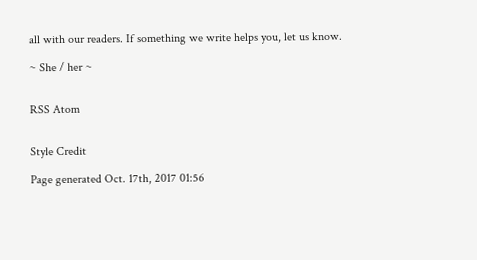all with our readers. If something we write helps you, let us know.

~ She / her ~


RSS Atom


Style Credit

Page generated Oct. 17th, 2017 01:56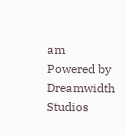am
Powered by Dreamwidth Studios